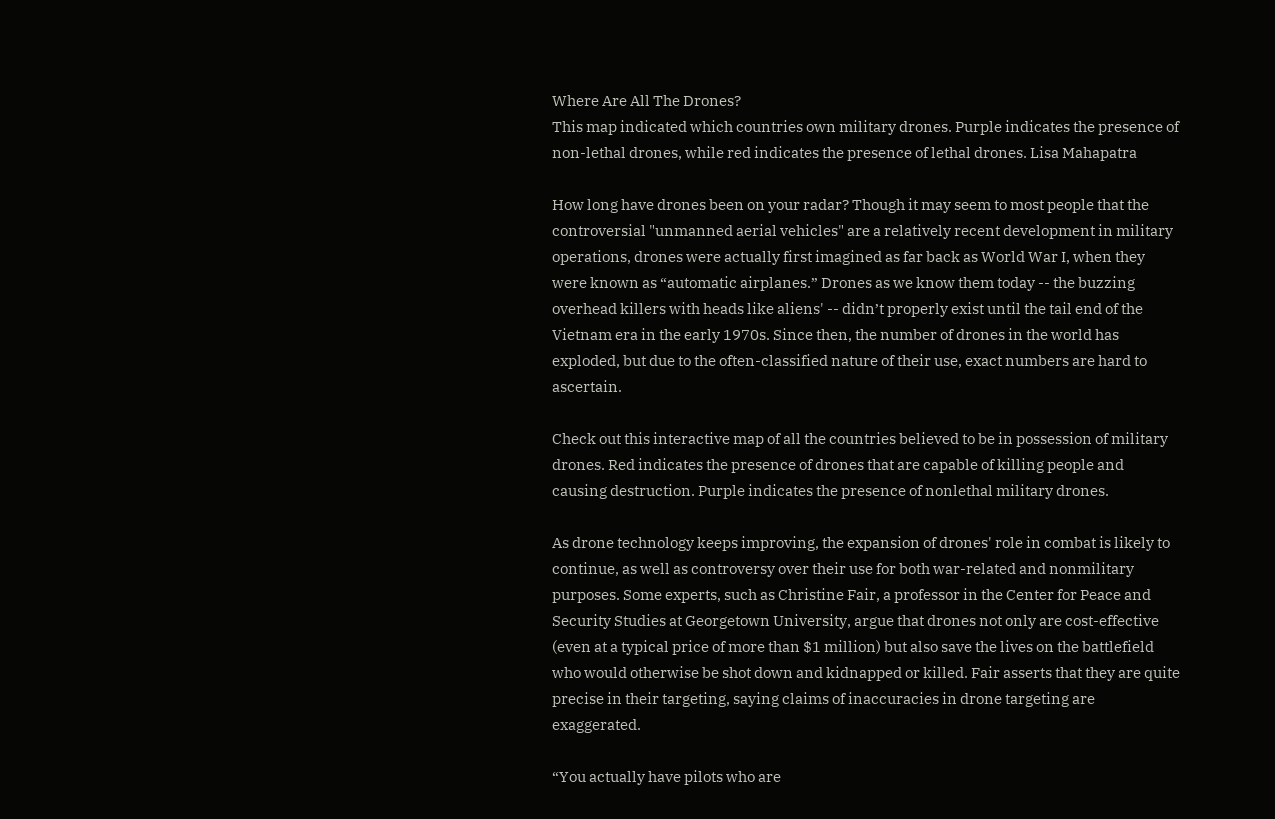Where Are All The Drones?
This map indicated which countries own military drones. Purple indicates the presence of non-lethal drones, while red indicates the presence of lethal drones. Lisa Mahapatra

How long have drones been on your radar? Though it may seem to most people that the controversial "unmanned aerial vehicles" are a relatively recent development in military operations, drones were actually first imagined as far back as World War I, when they were known as “automatic airplanes.” Drones as we know them today -- the buzzing overhead killers with heads like aliens' -- didn’t properly exist until the tail end of the Vietnam era in the early 1970s. Since then, the number of drones in the world has exploded, but due to the often-classified nature of their use, exact numbers are hard to ascertain.

Check out this interactive map of all the countries believed to be in possession of military drones. Red indicates the presence of drones that are capable of killing people and causing destruction. Purple indicates the presence of nonlethal military drones.

As drone technology keeps improving, the expansion of drones' role in combat is likely to continue, as well as controversy over their use for both war-related and nonmilitary purposes. Some experts, such as Christine Fair, a professor in the Center for Peace and Security Studies at Georgetown University, argue that drones not only are cost-effective (even at a typical price of more than $1 million) but also save the lives on the battlefield who would otherwise be shot down and kidnapped or killed. Fair asserts that they are quite precise in their targeting, saying claims of inaccuracies in drone targeting are exaggerated.

“You actually have pilots who are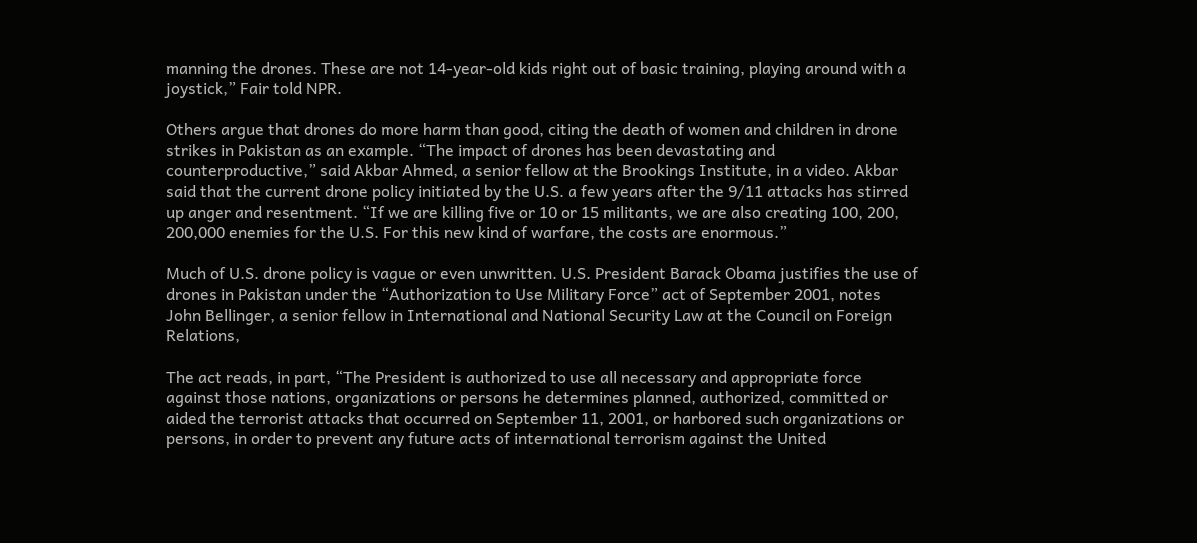manning the drones. These are not 14-year-old kids right out of basic training, playing around with a joystick,” Fair told NPR.

Others argue that drones do more harm than good, citing the death of women and children in drone strikes in Pakistan as an example. “The impact of drones has been devastating and counterproductive,” said Akbar Ahmed, a senior fellow at the Brookings Institute, in a video. Akbar said that the current drone policy initiated by the U.S. a few years after the 9/11 attacks has stirred up anger and resentment. “If we are killing five or 10 or 15 militants, we are also creating 100, 200, 200,000 enemies for the U.S. For this new kind of warfare, the costs are enormous.”

Much of U.S. drone policy is vague or even unwritten. U.S. President Barack Obama justifies the use of drones in Pakistan under the “Authorization to Use Military Force” act of September 2001, notes John Bellinger, a senior fellow in International and National Security Law at the Council on Foreign Relations,

The act reads, in part, “The President is authorized to use all necessary and appropriate force against those nations, organizations or persons he determines planned, authorized, committed or aided the terrorist attacks that occurred on September 11, 2001, or harbored such organizations or persons, in order to prevent any future acts of international terrorism against the United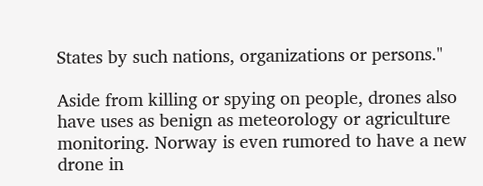States by such nations, organizations or persons."

Aside from killing or spying on people, drones also have uses as benign as meteorology or agriculture monitoring. Norway is even rumored to have a new drone in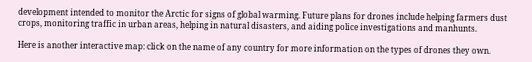development intended to monitor the Arctic for signs of global warming. Future plans for drones include helping farmers dust crops, monitoring traffic in urban areas, helping in natural disasters, and aiding police investigations and manhunts.

Here is another interactive map: click on the name of any country for more information on the types of drones they own.